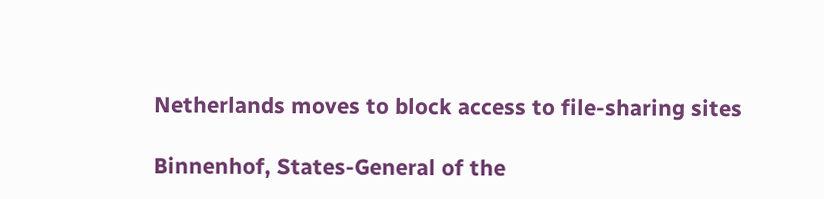Netherlands moves to block access to file-sharing sites

Binnenhof, States-General of the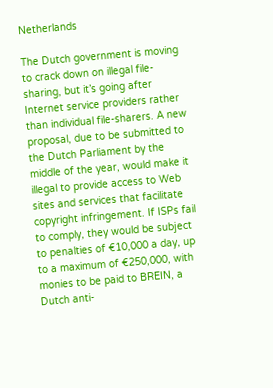Netherlands

The Dutch government is moving to crack down on illegal file-sharing, but it’s going after Internet service providers rather than individual file-sharers. A new proposal, due to be submitted to the Dutch Parliament by the middle of the year, would make it illegal to provide access to Web sites and services that facilitate copyright infringement. If ISPs fail to comply, they would be subject to penalties of €10,000 a day, up to a maximum of €250,000, with monies to be paid to BREIN, a Dutch anti-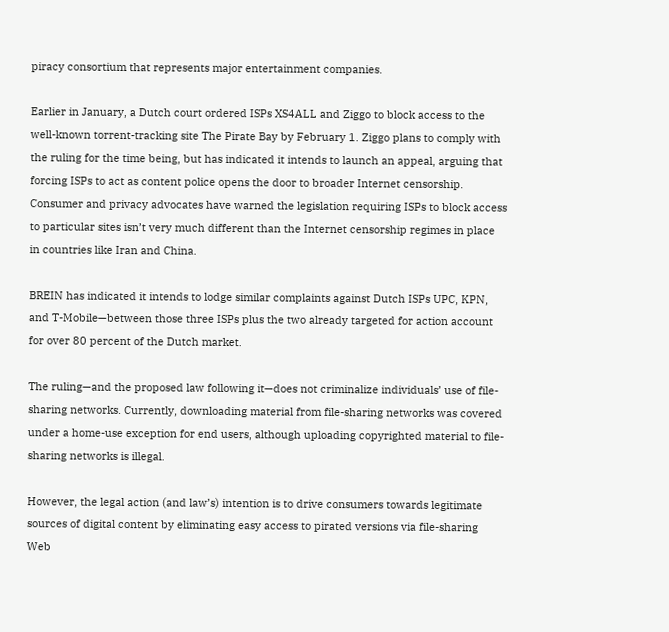piracy consortium that represents major entertainment companies.

Earlier in January, a Dutch court ordered ISPs XS4ALL and Ziggo to block access to the well-known torrent-tracking site The Pirate Bay by February 1. Ziggo plans to comply with the ruling for the time being, but has indicated it intends to launch an appeal, arguing that forcing ISPs to act as content police opens the door to broader Internet censorship. Consumer and privacy advocates have warned the legislation requiring ISPs to block access to particular sites isn’t very much different than the Internet censorship regimes in place in countries like Iran and China.

BREIN has indicated it intends to lodge similar complaints against Dutch ISPs UPC, KPN, and T-Mobile—between those three ISPs plus the two already targeted for action account for over 80 percent of the Dutch market.

The ruling—and the proposed law following it—does not criminalize individuals’ use of file-sharing networks. Currently, downloading material from file-sharing networks was covered under a home-use exception for end users, although uploading copyrighted material to file-sharing networks is illegal.

However, the legal action (and law’s) intention is to drive consumers towards legitimate sources of digital content by eliminating easy access to pirated versions via file-sharing Web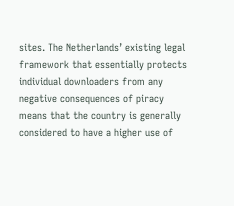sites. The Netherlands’ existing legal framework that essentially protects individual downloaders from any negative consequences of piracy means that the country is generally considered to have a higher use of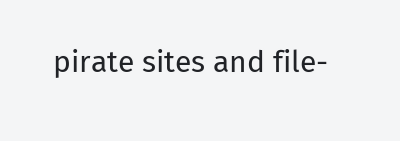pirate sites and file-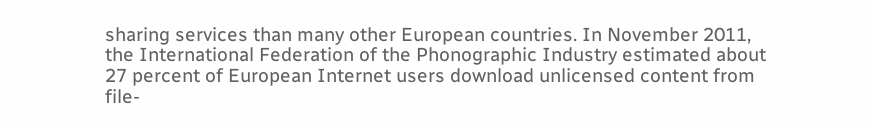sharing services than many other European countries. In November 2011, the International Federation of the Phonographic Industry estimated about 27 percent of European Internet users download unlicensed content from file-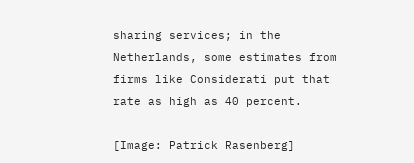sharing services; in the Netherlands, some estimates from firms like Considerati put that rate as high as 40 percent.

[Image: Patrick Rasenberg]